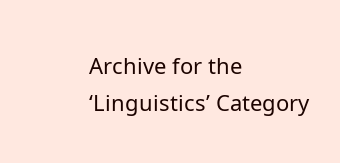Archive for the ‘Linguistics’ Category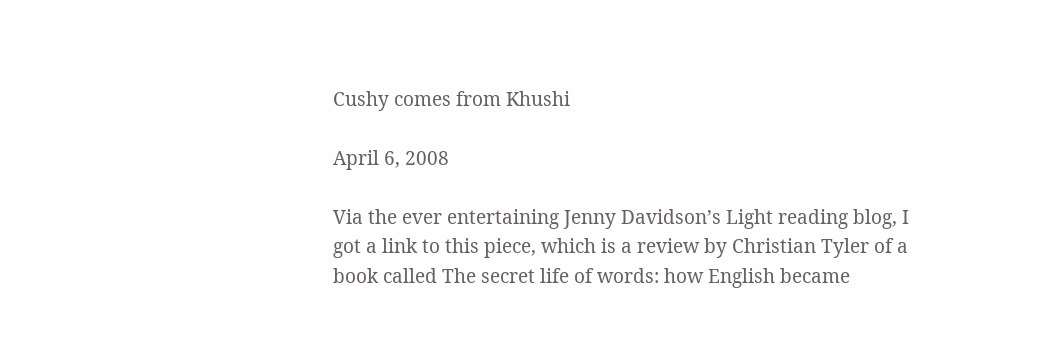Cushy comes from Khushi

April 6, 2008

Via the ever entertaining Jenny Davidson’s Light reading blog, I got a link to this piece, which is a review by Christian Tyler of a book called The secret life of words: how English became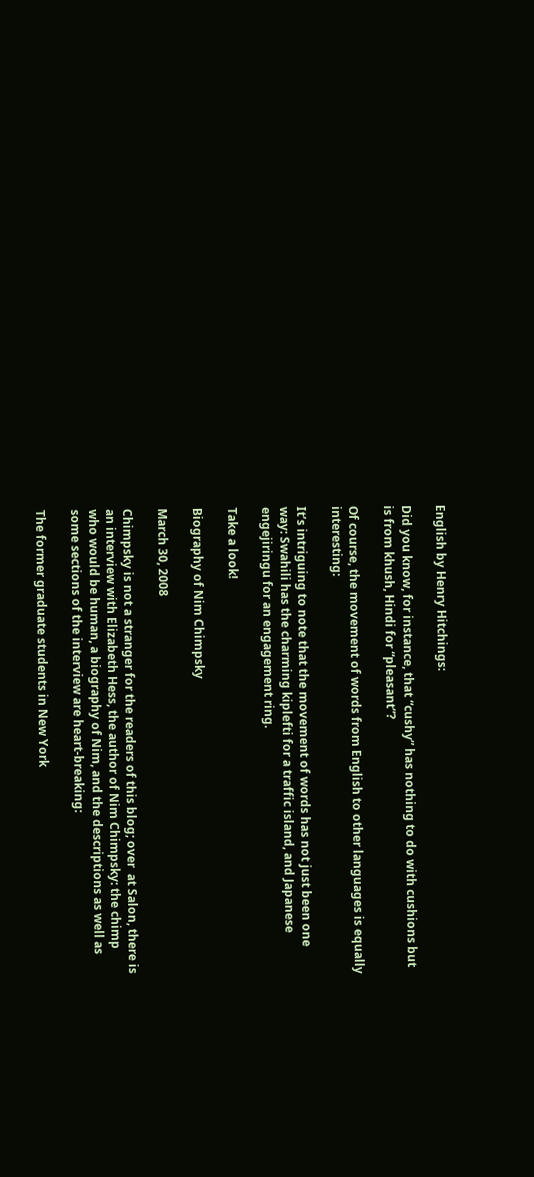English by Henry Hitchings:

Did you know, for instance, that “cushy” has nothing to do with cushions but is from khush, Hindi for “pleasant”?

Of course, the movement of words from English to other languages is equally interesting:

It’s intriguing to note that the movement of words has not just been one way: Swahili has the charming kiplefti for a traffic island, and Japanese engejiringu for an engagement ring.

Take a look!

Biography of Nim Chimpsky

March 30, 2008

Chimpsky is not a stranger for the readers of this blog; over  at Salon, there is an interview with Elizabeth Hess, the author of Nim Chimpsky: the chimp who would be human, a biography of Nim, and the descriptions as well as some sections of the interview are heart-breaking:

The former graduate students in New York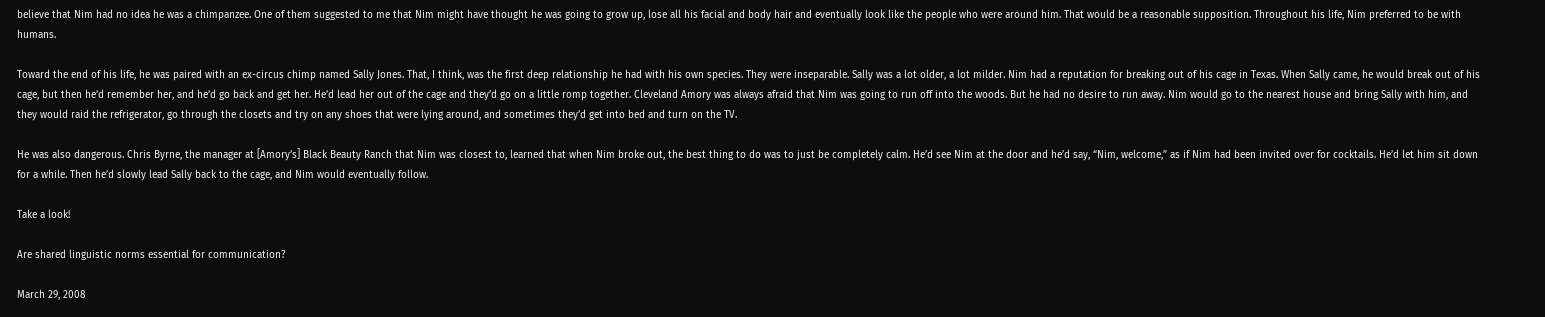believe that Nim had no idea he was a chimpanzee. One of them suggested to me that Nim might have thought he was going to grow up, lose all his facial and body hair and eventually look like the people who were around him. That would be a reasonable supposition. Throughout his life, Nim preferred to be with humans.

Toward the end of his life, he was paired with an ex-circus chimp named Sally Jones. That, I think, was the first deep relationship he had with his own species. They were inseparable. Sally was a lot older, a lot milder. Nim had a reputation for breaking out of his cage in Texas. When Sally came, he would break out of his cage, but then he’d remember her, and he’d go back and get her. He’d lead her out of the cage and they’d go on a little romp together. Cleveland Amory was always afraid that Nim was going to run off into the woods. But he had no desire to run away. Nim would go to the nearest house and bring Sally with him, and they would raid the refrigerator, go through the closets and try on any shoes that were lying around, and sometimes they’d get into bed and turn on the TV.

He was also dangerous. Chris Byrne, the manager at [Amory’s] Black Beauty Ranch that Nim was closest to, learned that when Nim broke out, the best thing to do was to just be completely calm. He’d see Nim at the door and he’d say, “Nim, welcome,” as if Nim had been invited over for cocktails. He’d let him sit down for a while. Then he’d slowly lead Sally back to the cage, and Nim would eventually follow.

Take a look!

Are shared linguistic norms essential for communication?

March 29, 2008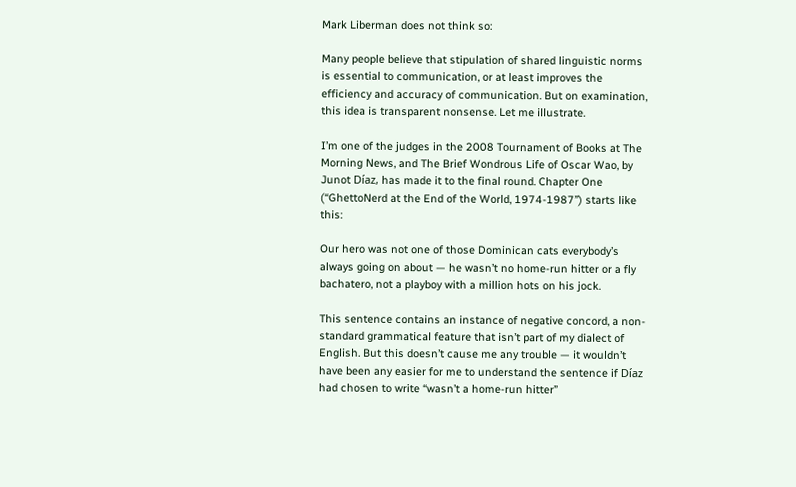Mark Liberman does not think so:

Many people believe that stipulation of shared linguistic norms is essential to communication, or at least improves the efficiency and accuracy of communication. But on examination, this idea is transparent nonsense. Let me illustrate.

I’m one of the judges in the 2008 Tournament of Books at The Morning News, and The Brief Wondrous Life of Oscar Wao, by Junot Díaz, has made it to the final round. Chapter One (“GhettoNerd at the End of the World, 1974-1987”) starts like this:

Our hero was not one of those Dominican cats everybody’s always going on about — he wasn’t no home-run hitter or a fly bachatero, not a playboy with a million hots on his jock.

This sentence contains an instance of negative concord, a non-standard grammatical feature that isn’t part of my dialect of English. But this doesn’t cause me any trouble — it wouldn’t have been any easier for me to understand the sentence if Díaz had chosen to write “wasn’t a home-run hitter”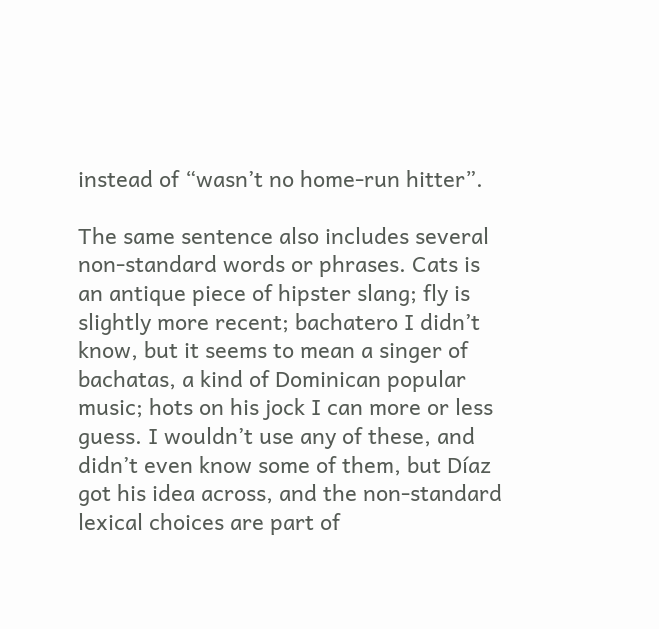instead of “wasn’t no home-run hitter”.

The same sentence also includes several non-standard words or phrases. Cats is an antique piece of hipster slang; fly is slightly more recent; bachatero I didn’t know, but it seems to mean a singer of bachatas, a kind of Dominican popular music; hots on his jock I can more or less guess. I wouldn’t use any of these, and didn’t even know some of them, but Díaz got his idea across, and the non-standard lexical choices are part of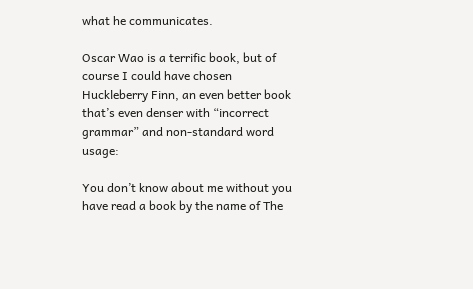what he communicates.

Oscar Wao is a terrific book, but of course I could have chosen Huckleberry Finn, an even better book that’s even denser with “incorrect grammar” and non-standard word usage:

You don’t know about me without you have read a book by the name of The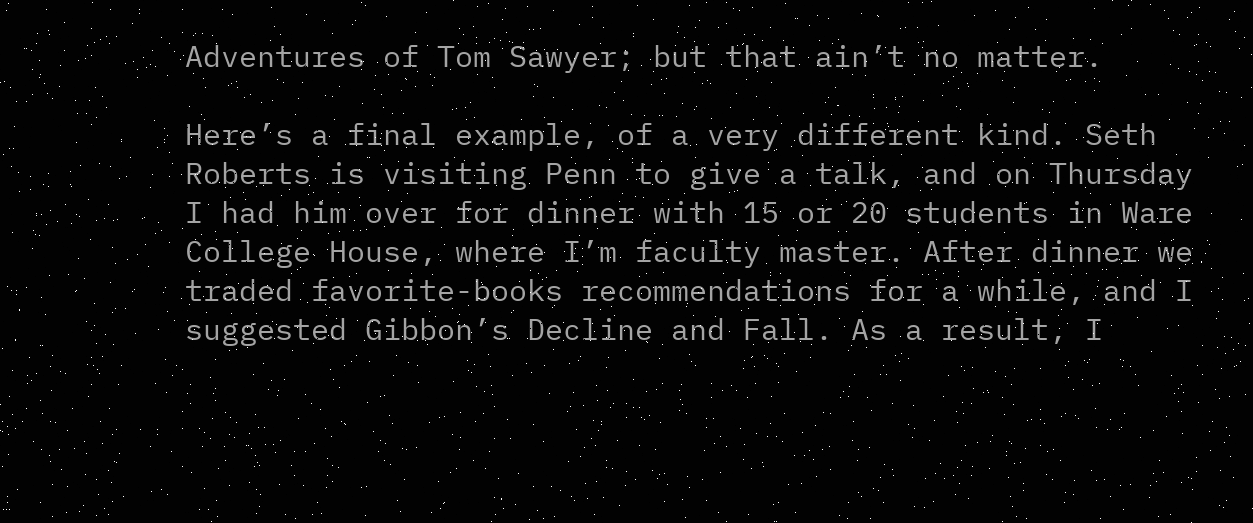Adventures of Tom Sawyer; but that ain’t no matter.

Here’s a final example, of a very different kind. Seth Roberts is visiting Penn to give a talk, and on Thursday I had him over for dinner with 15 or 20 students in Ware College House, where I’m faculty master. After dinner we traded favorite-books recommendations for a while, and I suggested Gibbon’s Decline and Fall. As a result, I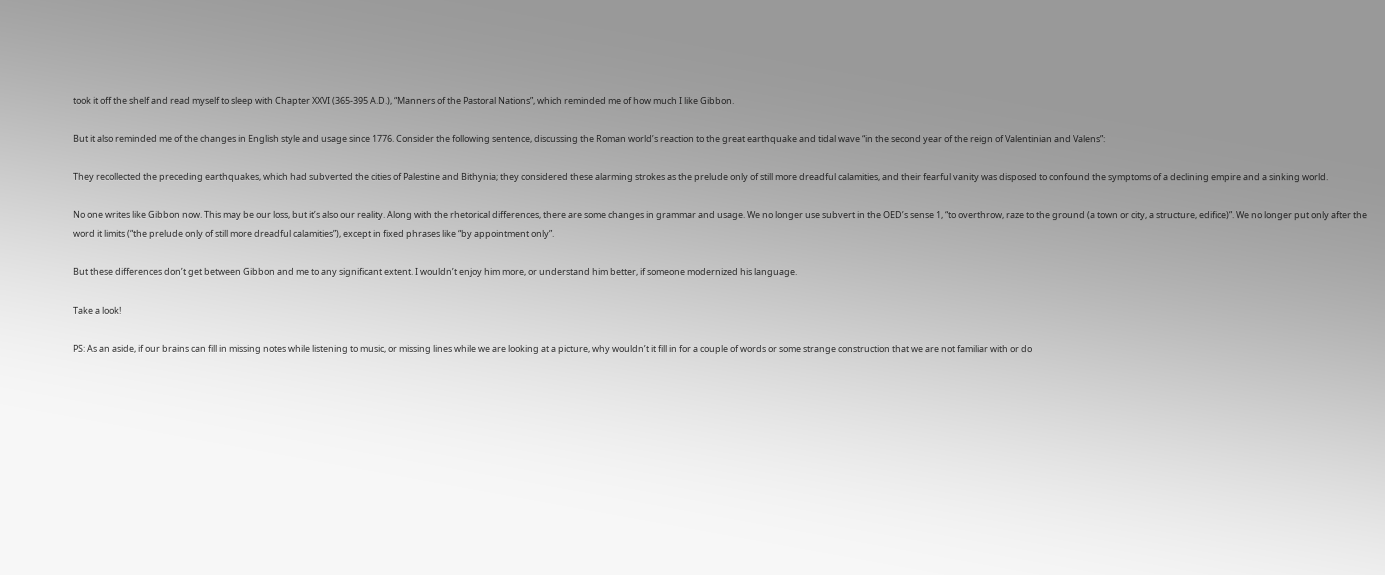took it off the shelf and read myself to sleep with Chapter XXVI (365-395 A.D.), “Manners of the Pastoral Nations”, which reminded me of how much I like Gibbon.

But it also reminded me of the changes in English style and usage since 1776. Consider the following sentence, discussing the Roman world’s reaction to the great earthquake and tidal wave “in the second year of the reign of Valentinian and Valens”:

They recollected the preceding earthquakes, which had subverted the cities of Palestine and Bithynia; they considered these alarming strokes as the prelude only of still more dreadful calamities, and their fearful vanity was disposed to confound the symptoms of a declining empire and a sinking world.

No one writes like Gibbon now. This may be our loss, but it’s also our reality. Along with the rhetorical differences, there are some changes in grammar and usage. We no longer use subvert in the OED’s sense 1, “to overthrow, raze to the ground (a town or city, a structure, edifice)”. We no longer put only after the word it limits (“the prelude only of still more dreadful calamities”), except in fixed phrases like “by appointment only”.

But these differences don’t get between Gibbon and me to any significant extent. I wouldn’t enjoy him more, or understand him better, if someone modernized his language.

Take a look!

PS: As an aside, if our brains can fill in missing notes while listening to music, or missing lines while we are looking at a picture, why wouldn’t it fill in for a couple of words or some strange construction that we are not familiar with or do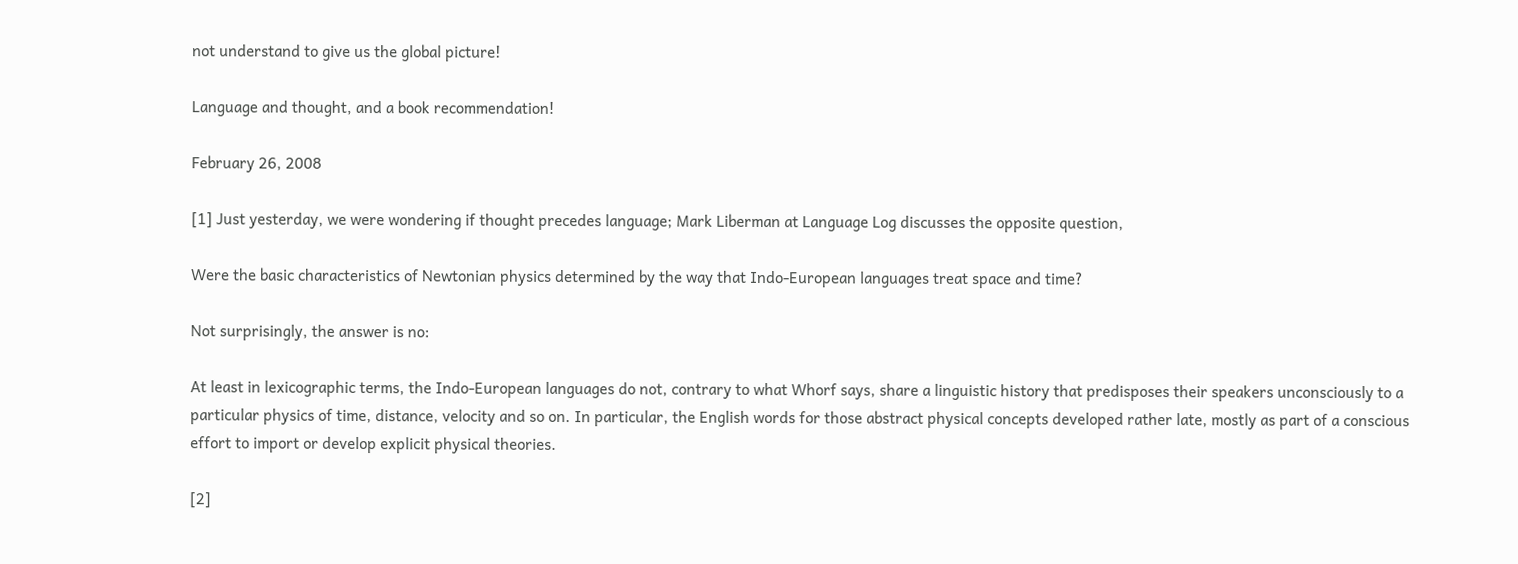not understand to give us the global picture!

Language and thought, and a book recommendation!

February 26, 2008

[1] Just yesterday, we were wondering if thought precedes language; Mark Liberman at Language Log discusses the opposite question,

Were the basic characteristics of Newtonian physics determined by the way that Indo-European languages treat space and time?

Not surprisingly, the answer is no:

At least in lexicographic terms, the Indo-European languages do not, contrary to what Whorf says, share a linguistic history that predisposes their speakers unconsciously to a particular physics of time, distance, velocity and so on. In particular, the English words for those abstract physical concepts developed rather late, mostly as part of a conscious effort to import or develop explicit physical theories.

[2]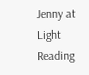Jenny at Light Reading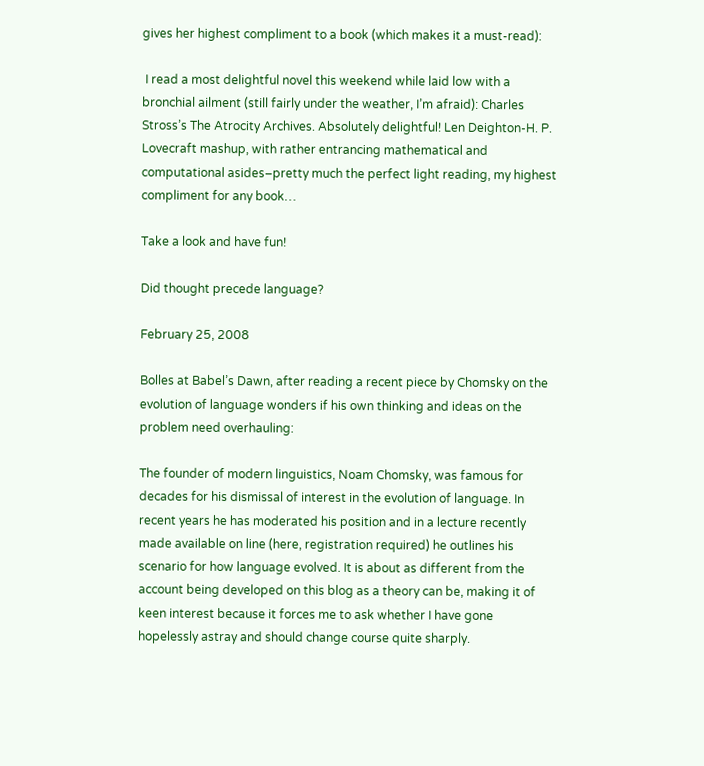gives her highest compliment to a book (which makes it a must-read):

 I read a most delightful novel this weekend while laid low with a bronchial ailment (still fairly under the weather, I’m afraid): Charles Stross’s The Atrocity Archives. Absolutely delightful! Len Deighton-H. P. Lovecraft mashup, with rather entrancing mathematical and computational asides–pretty much the perfect light reading, my highest compliment for any book…

Take a look and have fun!

Did thought precede language?

February 25, 2008

Bolles at Babel’s Dawn, after reading a recent piece by Chomsky on the evolution of language wonders if his own thinking and ideas on the problem need overhauling:

The founder of modern linguistics, Noam Chomsky, was famous for decades for his dismissal of interest in the evolution of language. In recent years he has moderated his position and in a lecture recently made available on line (here, registration required) he outlines his scenario for how language evolved. It is about as different from the account being developed on this blog as a theory can be, making it of keen interest because it forces me to ask whether I have gone hopelessly astray and should change course quite sharply.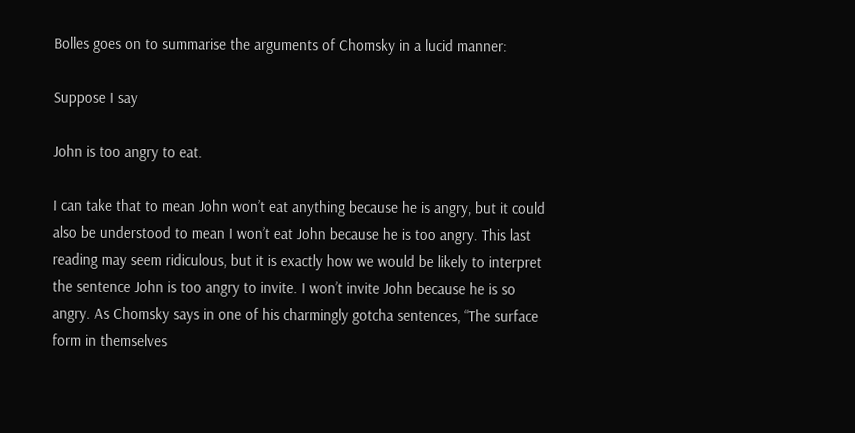Bolles goes on to summarise the arguments of Chomsky in a lucid manner:

Suppose I say

John is too angry to eat.

I can take that to mean John won’t eat anything because he is angry, but it could also be understood to mean I won’t eat John because he is too angry. This last reading may seem ridiculous, but it is exactly how we would be likely to interpret the sentence John is too angry to invite. I won’t invite John because he is so angry. As Chomsky says in one of his charmingly gotcha sentences, “The surface form in themselves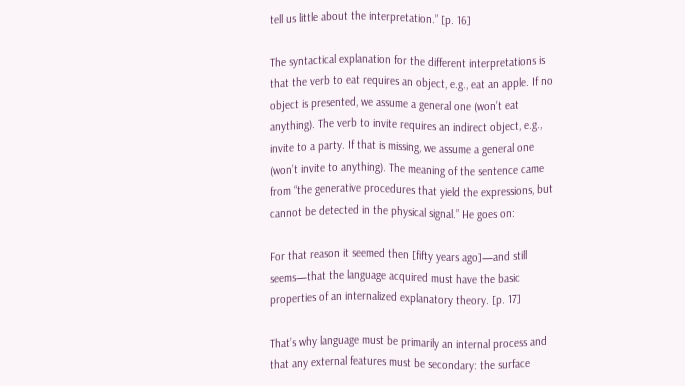tell us little about the interpretation.” [p. 16]

The syntactical explanation for the different interpretations is that the verb to eat requires an object, e.g., eat an apple. If no object is presented, we assume a general one (won’t eat anything). The verb to invite requires an indirect object, e.g., invite to a party. If that is missing, we assume a general one (won’t invite to anything). The meaning of the sentence came from “the generative procedures that yield the expressions, but cannot be detected in the physical signal.” He goes on:

For that reason it seemed then [fifty years ago]—and still seems—that the language acquired must have the basic properties of an internalized explanatory theory. [p. 17]

That’s why language must be primarily an internal process and that any external features must be secondary: the surface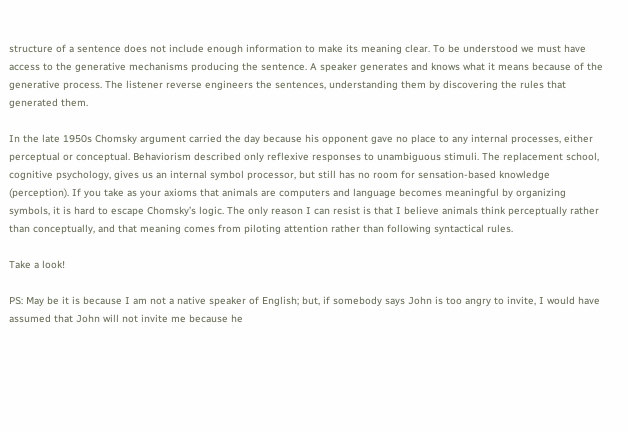structure of a sentence does not include enough information to make its meaning clear. To be understood we must have access to the generative mechanisms producing the sentence. A speaker generates and knows what it means because of the generative process. The listener reverse engineers the sentences, understanding them by discovering the rules that generated them.

In the late 1950s Chomsky argument carried the day because his opponent gave no place to any internal processes, either perceptual or conceptual. Behaviorism described only reflexive responses to unambiguous stimuli. The replacement school, cognitive psychology, gives us an internal symbol processor, but still has no room for sensation-based knowledge (perception). If you take as your axioms that animals are computers and language becomes meaningful by organizing symbols, it is hard to escape Chomsky’s logic. The only reason I can resist is that I believe animals think perceptually rather than conceptually, and that meaning comes from piloting attention rather than following syntactical rules.

Take a look!

PS: May be it is because I am not a native speaker of English; but, if somebody says John is too angry to invite, I would have assumed that John will not invite me because he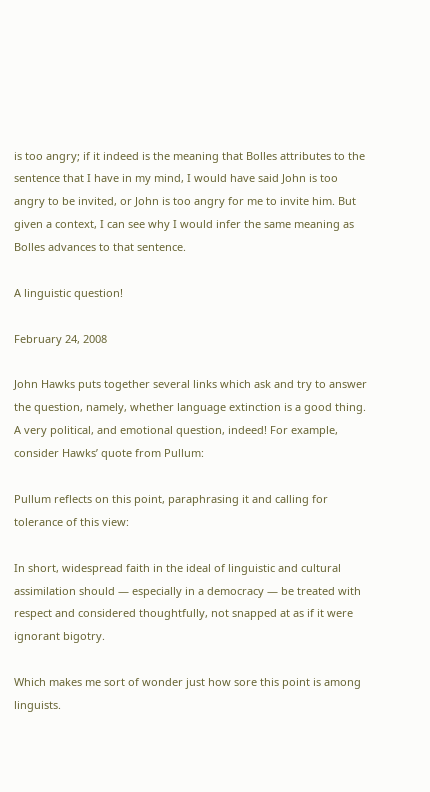is too angry; if it indeed is the meaning that Bolles attributes to the sentence that I have in my mind, I would have said John is too angry to be invited, or John is too angry for me to invite him. But given a context, I can see why I would infer the same meaning as Bolles advances to that sentence.

A linguistic question!

February 24, 2008

John Hawks puts together several links which ask and try to answer the question, namely, whether language extinction is a good thing. A very political, and emotional question, indeed! For example, consider Hawks’ quote from Pullum:

Pullum reflects on this point, paraphrasing it and calling for tolerance of this view:

In short, widespread faith in the ideal of linguistic and cultural assimilation should — especially in a democracy — be treated with respect and considered thoughtfully, not snapped at as if it were ignorant bigotry.

Which makes me sort of wonder just how sore this point is among linguists.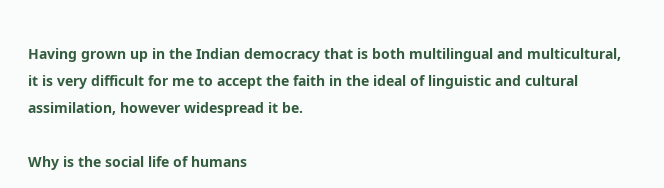Having grown up in the Indian democracy that is both multilingual and multicultural, it is very difficult for me to accept the faith in the ideal of linguistic and cultural assimilation, however widespread it be.

Why is the social life of humans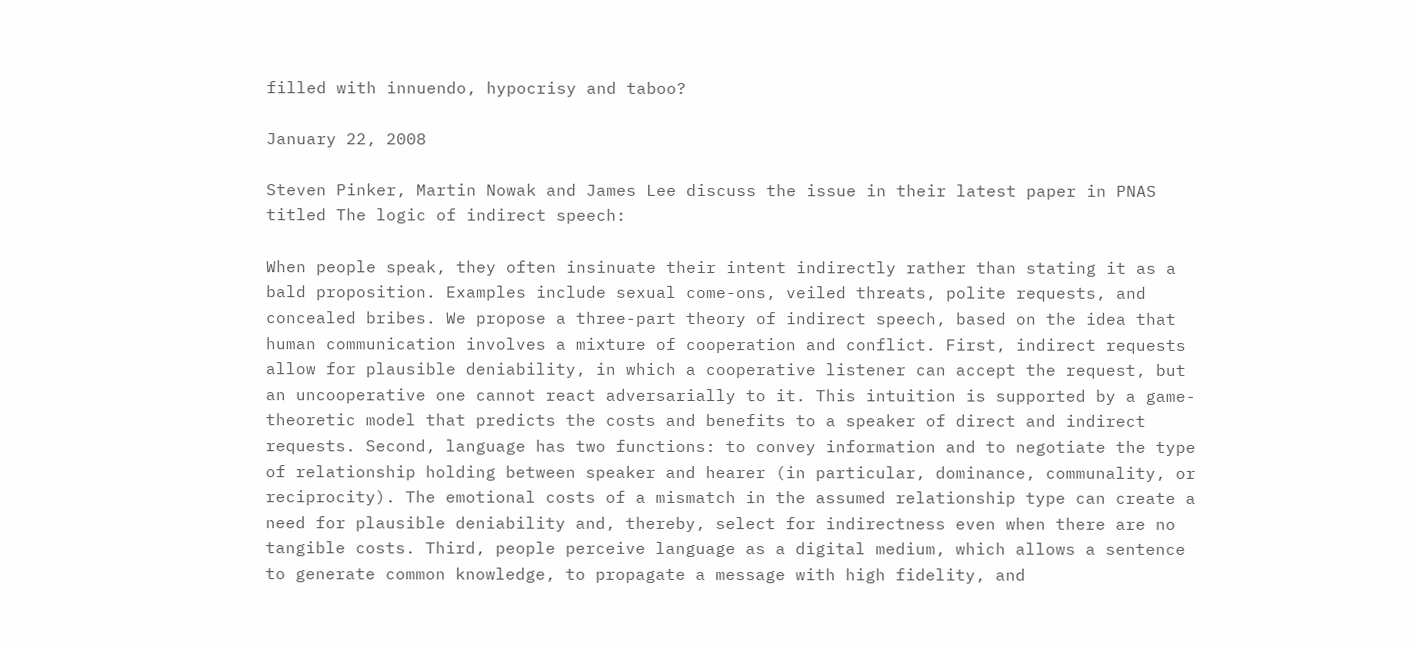filled with innuendo, hypocrisy and taboo?

January 22, 2008

Steven Pinker, Martin Nowak and James Lee discuss the issue in their latest paper in PNAS titled The logic of indirect speech:

When people speak, they often insinuate their intent indirectly rather than stating it as a bald proposition. Examples include sexual come-ons, veiled threats, polite requests, and concealed bribes. We propose a three-part theory of indirect speech, based on the idea that human communication involves a mixture of cooperation and conflict. First, indirect requests allow for plausible deniability, in which a cooperative listener can accept the request, but an uncooperative one cannot react adversarially to it. This intuition is supported by a game-theoretic model that predicts the costs and benefits to a speaker of direct and indirect requests. Second, language has two functions: to convey information and to negotiate the type of relationship holding between speaker and hearer (in particular, dominance, communality, or reciprocity). The emotional costs of a mismatch in the assumed relationship type can create a need for plausible deniability and, thereby, select for indirectness even when there are no tangible costs. Third, people perceive language as a digital medium, which allows a sentence to generate common knowledge, to propagate a message with high fidelity, and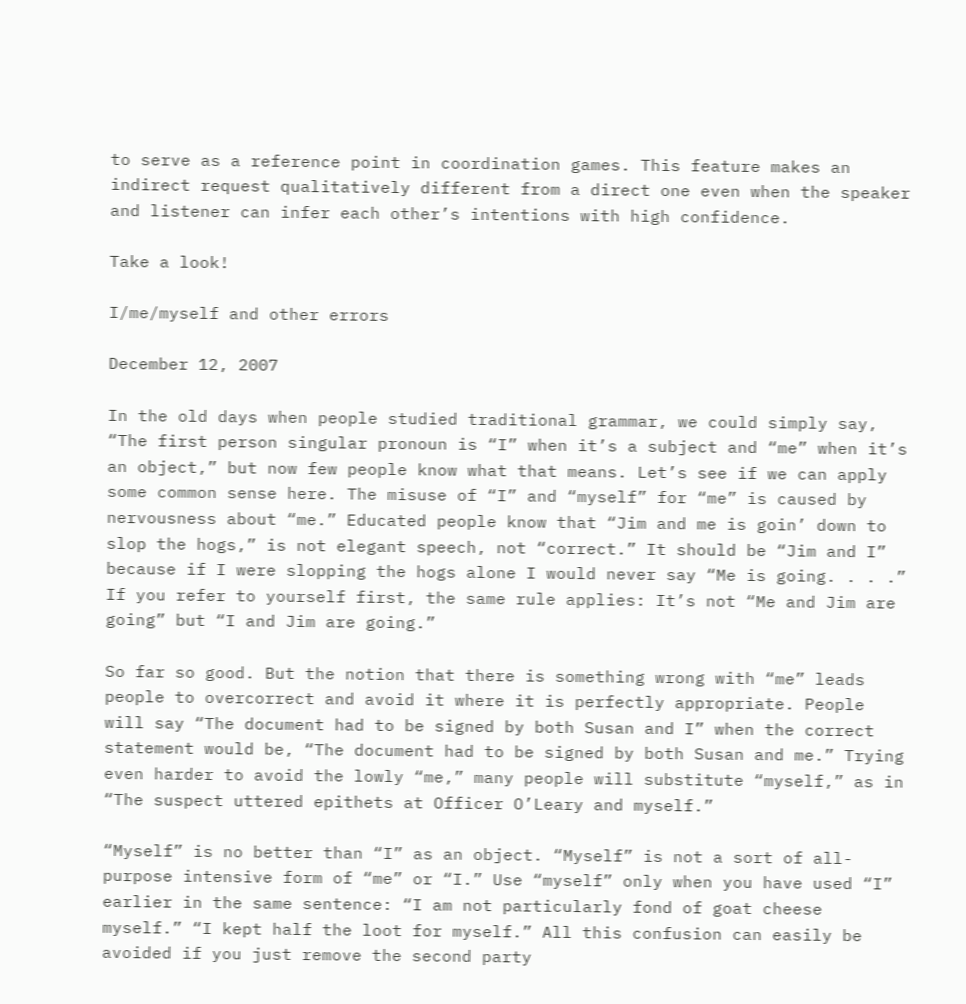to serve as a reference point in coordination games. This feature makes an indirect request qualitatively different from a direct one even when the speaker and listener can infer each other’s intentions with high confidence.

Take a look!

I/me/myself and other errors

December 12, 2007

In the old days when people studied traditional grammar, we could simply say, “The first person singular pronoun is “I” when it’s a subject and “me” when it’s an object,” but now few people know what that means. Let’s see if we can apply some common sense here. The misuse of “I” and “myself” for “me” is caused by nervousness about “me.” Educated people know that “Jim and me is goin’ down to slop the hogs,” is not elegant speech, not “correct.” It should be “Jim and I” because if I were slopping the hogs alone I would never say “Me is going. . . .” If you refer to yourself first, the same rule applies: It’s not “Me and Jim are going” but “I and Jim are going.”

So far so good. But the notion that there is something wrong with “me” leads people to overcorrect and avoid it where it is perfectly appropriate. People will say “The document had to be signed by both Susan and I” when the correct statement would be, “The document had to be signed by both Susan and me.” Trying even harder to avoid the lowly “me,” many people will substitute “myself,” as in “The suspect uttered epithets at Officer O’Leary and myself.”

“Myself” is no better than “I” as an object. “Myself” is not a sort of all-purpose intensive form of “me” or “I.” Use “myself” only when you have used “I” earlier in the same sentence: “I am not particularly fond of goat cheese myself.” “I kept half the loot for myself.” All this confusion can easily be avoided if you just remove the second party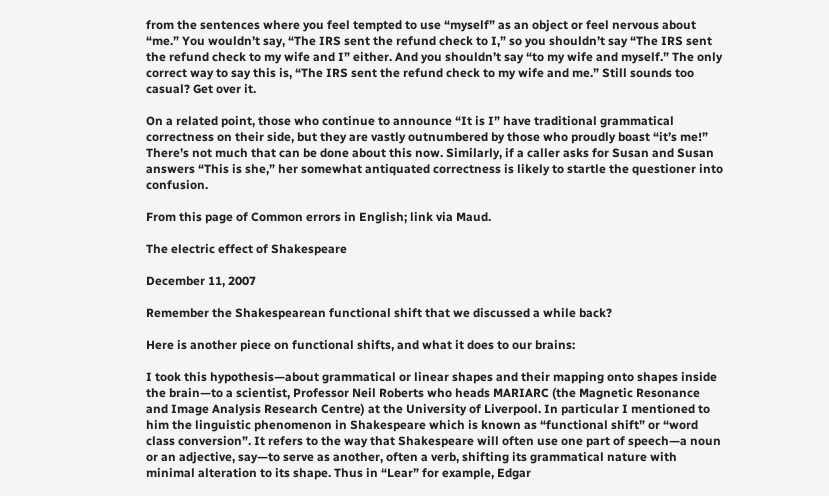from the sentences where you feel tempted to use “myself” as an object or feel nervous about “me.” You wouldn’t say, “The IRS sent the refund check to I,” so you shouldn’t say “The IRS sent the refund check to my wife and I” either. And you shouldn’t say “to my wife and myself.” The only correct way to say this is, “The IRS sent the refund check to my wife and me.” Still sounds too casual? Get over it.

On a related point, those who continue to announce “It is I” have traditional grammatical correctness on their side, but they are vastly outnumbered by those who proudly boast “it’s me!” There’s not much that can be done about this now. Similarly, if a caller asks for Susan and Susan answers “This is she,” her somewhat antiquated correctness is likely to startle the questioner into confusion.

From this page of Common errors in English; link via Maud.

The electric effect of Shakespeare

December 11, 2007

Remember the Shakespearean functional shift that we discussed a while back?

Here is another piece on functional shifts, and what it does to our brains:

I took this hypothesis—about grammatical or linear shapes and their mapping onto shapes inside the brain—to a scientist, Professor Neil Roberts who heads MARIARC (the Magnetic Resonance and Image Analysis Research Centre) at the University of Liverpool. In particular I mentioned to him the linguistic phenomenon in Shakespeare which is known as “functional shift” or “word class conversion”. It refers to the way that Shakespeare will often use one part of speech—a noun or an adjective, say—to serve as another, often a verb, shifting its grammatical nature with minimal alteration to its shape. Thus in “Lear” for example, Edgar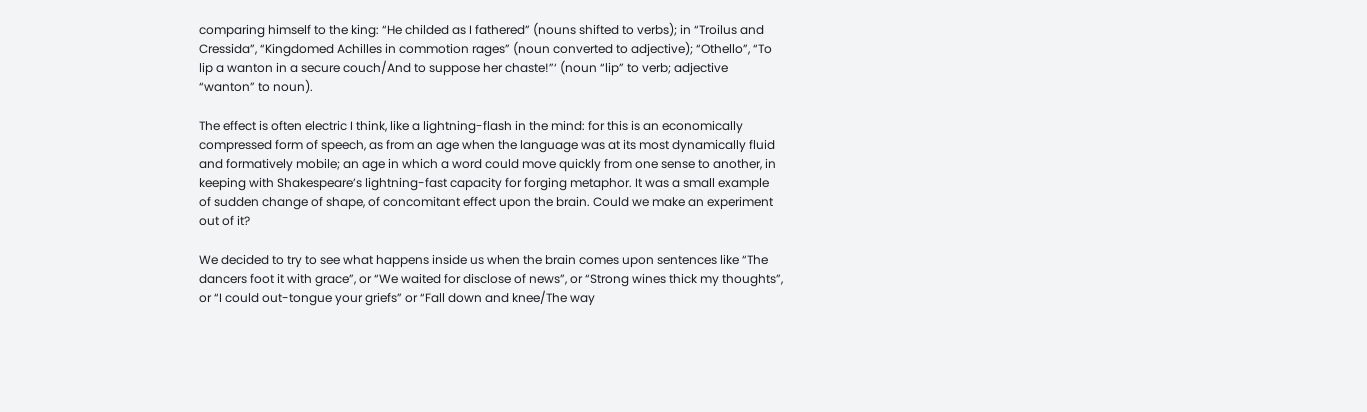comparing himself to the king: “He childed as I fathered” (nouns shifted to verbs); in “Troilus and Cressida”, “Kingdomed Achilles in commotion rages” (noun converted to adjective); “Othello”, “To lip a wanton in a secure couch/And to suppose her chaste!”‘ (noun “lip” to verb; adjective “wanton” to noun).

The effect is often electric I think, like a lightning-flash in the mind: for this is an economically compressed form of speech, as from an age when the language was at its most dynamically fluid and formatively mobile; an age in which a word could move quickly from one sense to another, in keeping with Shakespeare’s lightning-fast capacity for forging metaphor. It was a small example of sudden change of shape, of concomitant effect upon the brain. Could we make an experiment out of it?

We decided to try to see what happens inside us when the brain comes upon sentences like “The dancers foot it with grace”, or “We waited for disclose of news”, or “Strong wines thick my thoughts”, or “I could out-tongue your griefs” or “Fall down and knee/The way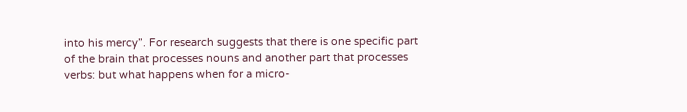into his mercy”. For research suggests that there is one specific part of the brain that processes nouns and another part that processes verbs: but what happens when for a micro-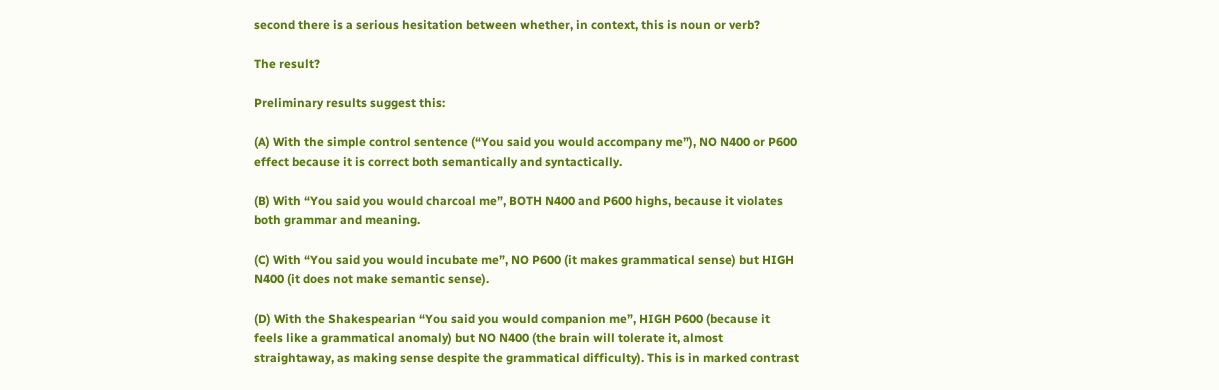second there is a serious hesitation between whether, in context, this is noun or verb?

The result?

Preliminary results suggest this:

(A) With the simple control sentence (“You said you would accompany me”), NO N400 or P600 effect because it is correct both semantically and syntactically.

(B) With “You said you would charcoal me”, BOTH N400 and P600 highs, because it violates both grammar and meaning.

(C) With “You said you would incubate me”, NO P600 (it makes grammatical sense) but HIGH N400 (it does not make semantic sense).

(D) With the Shakespearian “You said you would companion me”, HIGH P600 (because it feels like a grammatical anomaly) but NO N400 (the brain will tolerate it, almost straightaway, as making sense despite the grammatical difficulty). This is in marked contrast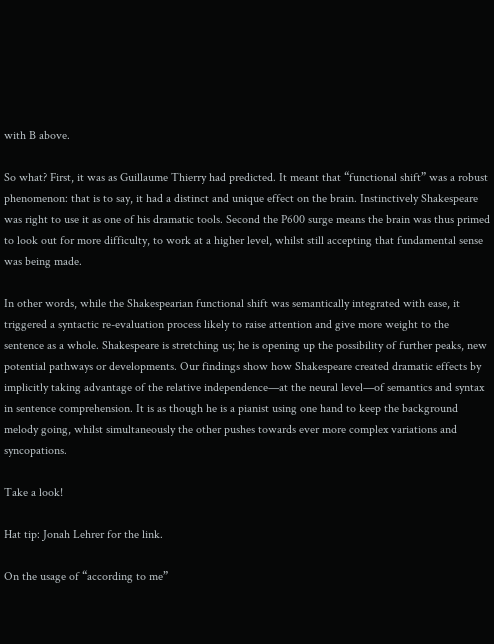with B above.

So what? First, it was as Guillaume Thierry had predicted. It meant that “functional shift” was a robust phenomenon: that is to say, it had a distinct and unique effect on the brain. Instinctively Shakespeare was right to use it as one of his dramatic tools. Second the P600 surge means the brain was thus primed to look out for more difficulty, to work at a higher level, whilst still accepting that fundamental sense was being made.

In other words, while the Shakespearian functional shift was semantically integrated with ease, it triggered a syntactic re-evaluation process likely to raise attention and give more weight to the sentence as a whole. Shakespeare is stretching us; he is opening up the possibility of further peaks, new potential pathways or developments. Our findings show how Shakespeare created dramatic effects by implicitly taking advantage of the relative independence—at the neural level—of semantics and syntax in sentence comprehension. It is as though he is a pianist using one hand to keep the background melody going, whilst simultaneously the other pushes towards ever more complex variations and syncopations.

Take a look!

Hat tip: Jonah Lehrer for the link.

On the usage of “according to me”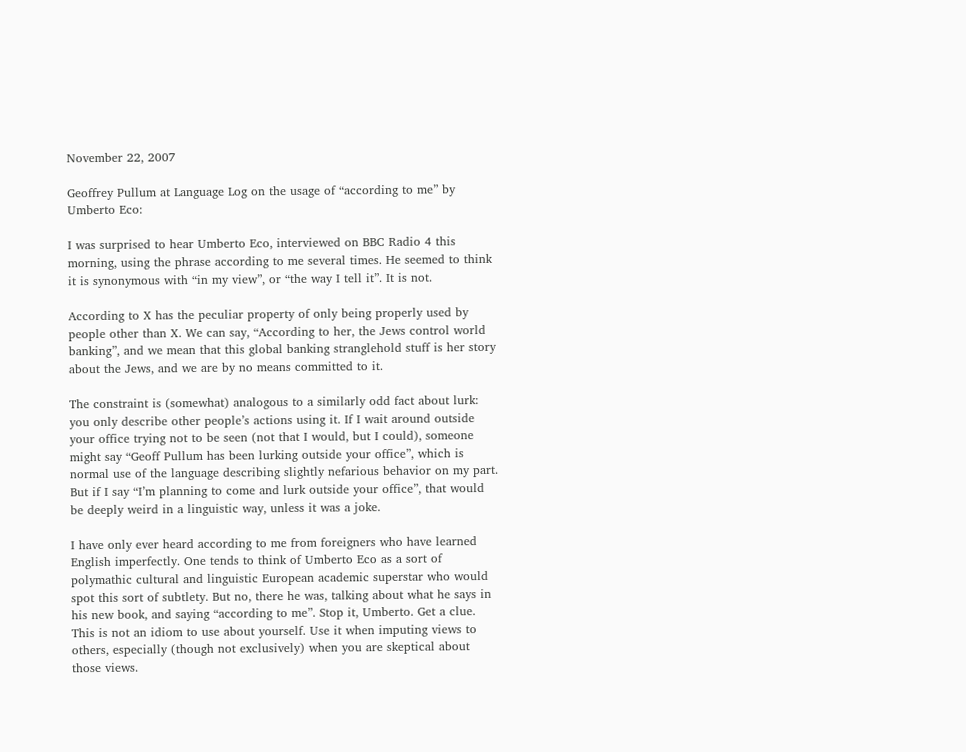November 22, 2007

Geoffrey Pullum at Language Log on the usage of “according to me” by Umberto Eco:

I was surprised to hear Umberto Eco, interviewed on BBC Radio 4 this morning, using the phrase according to me several times. He seemed to think it is synonymous with “in my view”, or “the way I tell it”. It is not.

According to X has the peculiar property of only being properly used by people other than X. We can say, “According to her, the Jews control world banking”, and we mean that this global banking stranglehold stuff is her story about the Jews, and we are by no means committed to it.

The constraint is (somewhat) analogous to a similarly odd fact about lurk: you only describe other people’s actions using it. If I wait around outside your office trying not to be seen (not that I would, but I could), someone might say “Geoff Pullum has been lurking outside your office”, which is normal use of the language describing slightly nefarious behavior on my part. But if I say “I’m planning to come and lurk outside your office”, that would be deeply weird in a linguistic way, unless it was a joke.

I have only ever heard according to me from foreigners who have learned English imperfectly. One tends to think of Umberto Eco as a sort of polymathic cultural and linguistic European academic superstar who would spot this sort of subtlety. But no, there he was, talking about what he says in his new book, and saying “according to me”. Stop it, Umberto. Get a clue. This is not an idiom to use about yourself. Use it when imputing views to others, especially (though not exclusively) when you are skeptical about those views.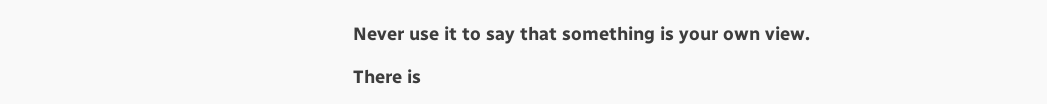Never use it to say that something is your own view.

There is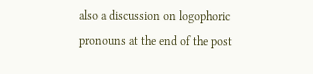also a discussion on logophoric pronouns at the end of the post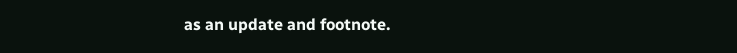as an update and footnote.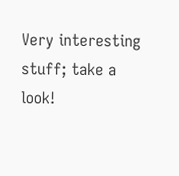Very interesting stuff; take a look!